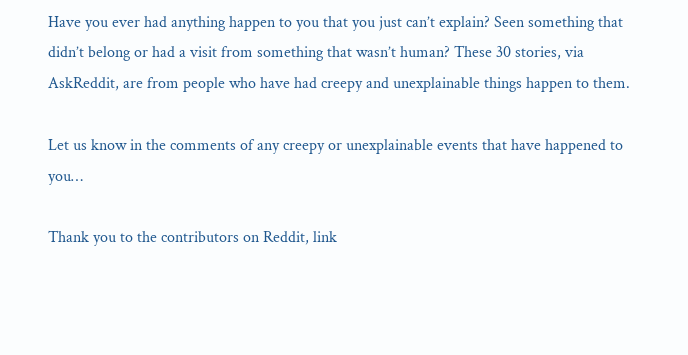Have you ever had anything happen to you that you just can’t explain? Seen something that didn’t belong or had a visit from something that wasn’t human? These 30 stories, via AskReddit, are from people who have had creepy and unexplainable things happen to them.

Let us know in the comments of any creepy or unexplainable events that have happened to you…

Thank you to the contributors on Reddit, link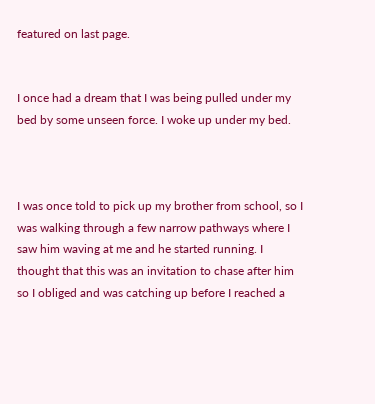featured on last page.


I once had a dream that I was being pulled under my bed by some unseen force. I woke up under my bed.



I was once told to pick up my brother from school, so I was walking through a few narrow pathways where I saw him waving at me and he started running. I thought that this was an invitation to chase after him so I obliged and was catching up before I reached a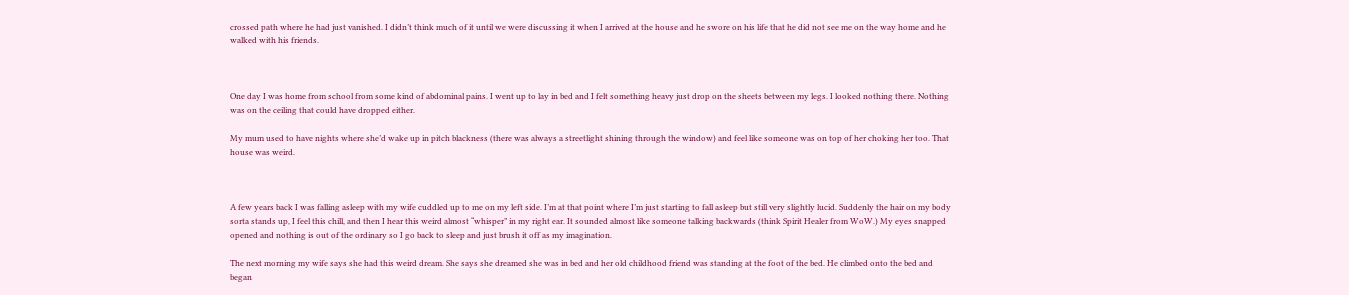crossed path where he had just vanished. I didn’t think much of it until we were discussing it when I arrived at the house and he swore on his life that he did not see me on the way home and he walked with his friends.



One day I was home from school from some kind of abdominal pains. I went up to lay in bed and I felt something heavy just drop on the sheets between my legs. I looked nothing there. Nothing was on the ceiling that could have dropped either.

My mum used to have nights where she’d wake up in pitch blackness (there was always a streetlight shining through the window) and feel like someone was on top of her choking her too. That house was weird.



A few years back I was falling asleep with my wife cuddled up to me on my left side. I’m at that point where I’m just starting to fall asleep but still very slightly lucid. Suddenly the hair on my body sorta stands up, I feel this chill, and then I hear this weird almost “whisper” in my right ear. It sounded almost like someone talking backwards (think Spirit Healer from WoW.) My eyes snapped opened and nothing is out of the ordinary so I go back to sleep and just brush it off as my imagination.

The next morning my wife says she had this weird dream. She says she dreamed she was in bed and her old childhood friend was standing at the foot of the bed. He climbed onto the bed and began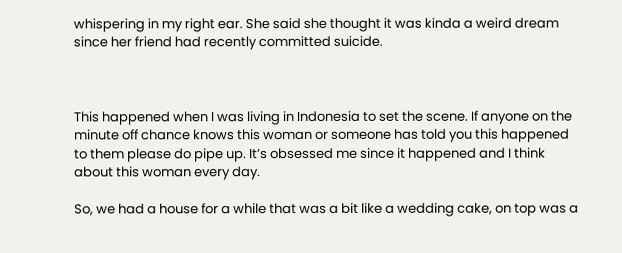whispering in my right ear. She said she thought it was kinda a weird dream since her friend had recently committed suicide.



This happened when I was living in Indonesia to set the scene. If anyone on the minute off chance knows this woman or someone has told you this happened to them please do pipe up. It’s obsessed me since it happened and I think about this woman every day.

So, we had a house for a while that was a bit like a wedding cake, on top was a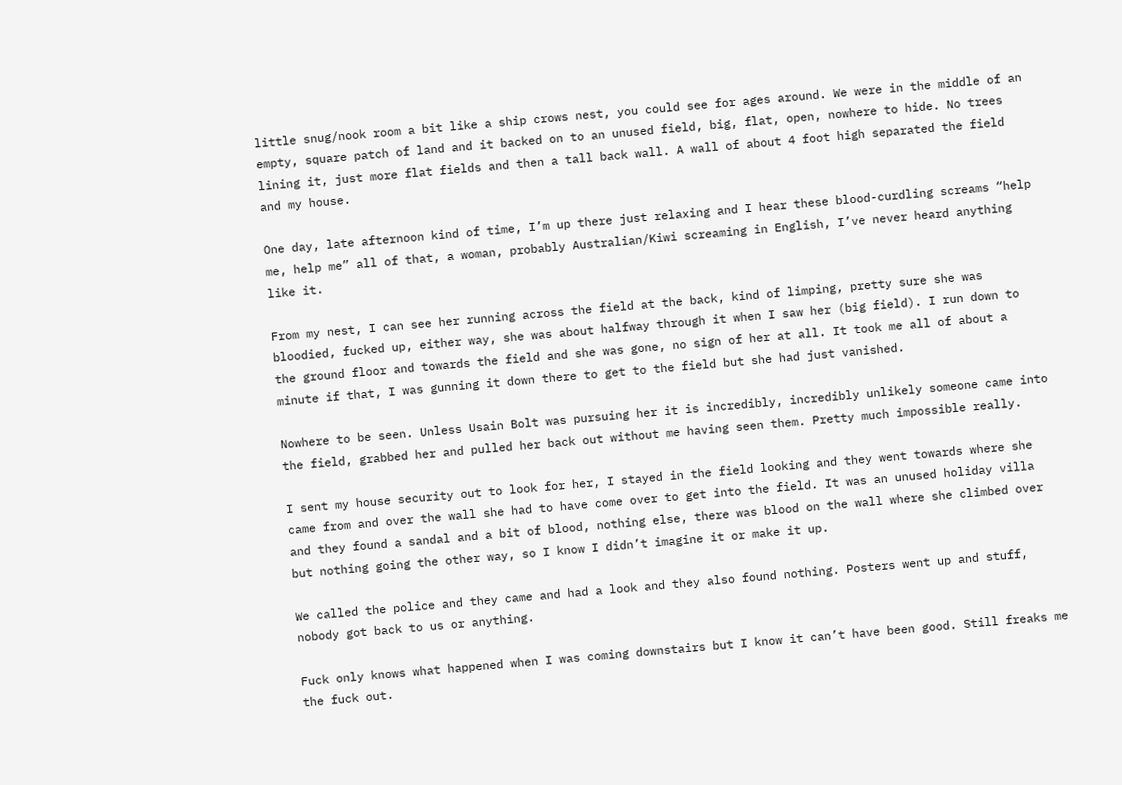little snug/nook room a bit like a ship crows nest, you could see for ages around. We were in the middle of an empty, square patch of land and it backed on to an unused field, big, flat, open, nowhere to hide. No trees lining it, just more flat fields and then a tall back wall. A wall of about 4 foot high separated the field and my house.

One day, late afternoon kind of time, I’m up there just relaxing and I hear these blood-curdling screams “help me, help me” all of that, a woman, probably Australian/Kiwi screaming in English, I’ve never heard anything like it.

From my nest, I can see her running across the field at the back, kind of limping, pretty sure she was bloodied, fucked up, either way, she was about halfway through it when I saw her (big field). I run down to the ground floor and towards the field and she was gone, no sign of her at all. It took me all of about a minute if that, I was gunning it down there to get to the field but she had just vanished.

Nowhere to be seen. Unless Usain Bolt was pursuing her it is incredibly, incredibly unlikely someone came into the field, grabbed her and pulled her back out without me having seen them. Pretty much impossible really.

I sent my house security out to look for her, I stayed in the field looking and they went towards where she came from and over the wall she had to have come over to get into the field. It was an unused holiday villa and they found a sandal and a bit of blood, nothing else, there was blood on the wall where she climbed over but nothing going the other way, so I know I didn’t imagine it or make it up.

We called the police and they came and had a look and they also found nothing. Posters went up and stuff, nobody got back to us or anything.

Fuck only knows what happened when I was coming downstairs but I know it can’t have been good. Still freaks me the fuck out.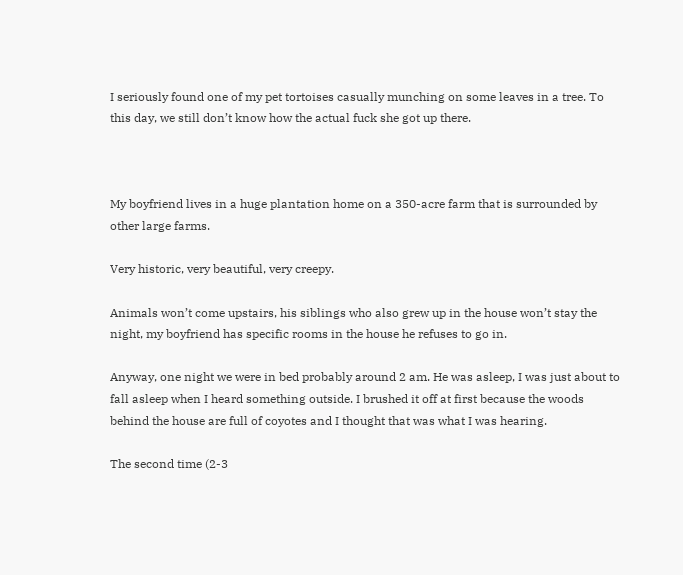I seriously found one of my pet tortoises casually munching on some leaves in a tree. To this day, we still don’t know how the actual fuck she got up there.



My boyfriend lives in a huge plantation home on a 350-acre farm that is surrounded by other large farms.

Very historic, very beautiful, very creepy.

Animals won’t come upstairs, his siblings who also grew up in the house won’t stay the night, my boyfriend has specific rooms in the house he refuses to go in.

Anyway, one night we were in bed probably around 2 am. He was asleep, I was just about to fall asleep when I heard something outside. I brushed it off at first because the woods behind the house are full of coyotes and I thought that was what I was hearing.

The second time (2-3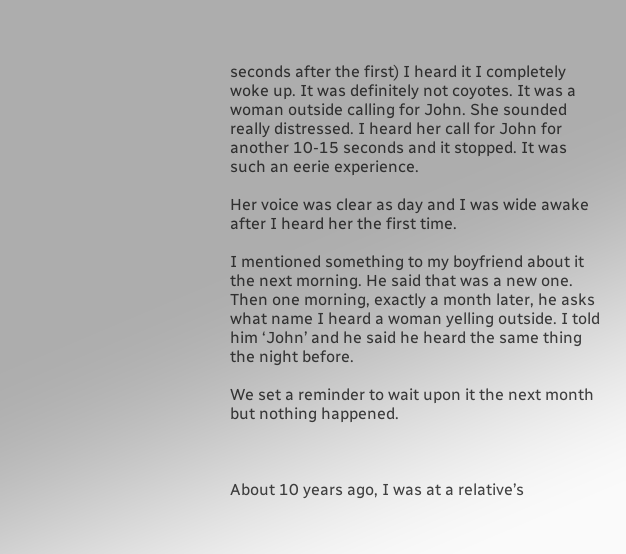seconds after the first) I heard it I completely woke up. It was definitely not coyotes. It was a woman outside calling for John. She sounded really distressed. I heard her call for John for another 10-15 seconds and it stopped. It was such an eerie experience.

Her voice was clear as day and I was wide awake after I heard her the first time.

I mentioned something to my boyfriend about it the next morning. He said that was a new one. Then one morning, exactly a month later, he asks what name I heard a woman yelling outside. I told him ‘John’ and he said he heard the same thing the night before.

We set a reminder to wait upon it the next month but nothing happened.



About 10 years ago, I was at a relative’s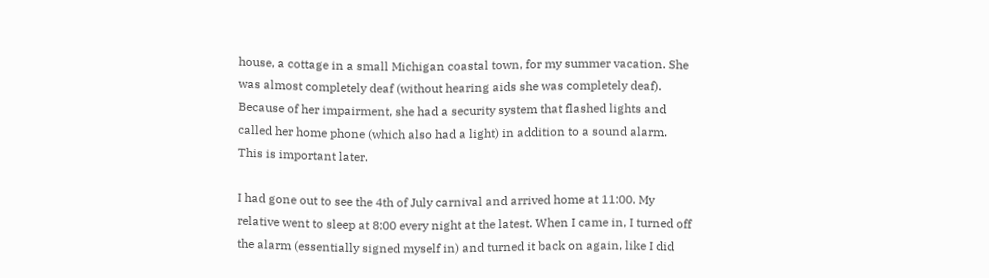house, a cottage in a small Michigan coastal town, for my summer vacation. She was almost completely deaf (without hearing aids she was completely deaf). Because of her impairment, she had a security system that flashed lights and called her home phone (which also had a light) in addition to a sound alarm. This is important later.

I had gone out to see the 4th of July carnival and arrived home at 11:00. My relative went to sleep at 8:00 every night at the latest. When I came in, I turned off the alarm (essentially signed myself in) and turned it back on again, like I did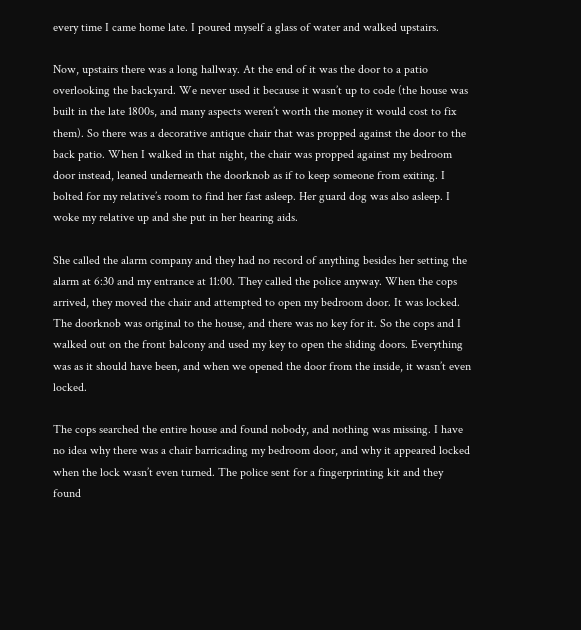every time I came home late. I poured myself a glass of water and walked upstairs.

Now, upstairs there was a long hallway. At the end of it was the door to a patio overlooking the backyard. We never used it because it wasn’t up to code (the house was built in the late 1800s, and many aspects weren’t worth the money it would cost to fix them). So there was a decorative antique chair that was propped against the door to the back patio. When I walked in that night, the chair was propped against my bedroom door instead, leaned underneath the doorknob as if to keep someone from exiting. I bolted for my relative’s room to find her fast asleep. Her guard dog was also asleep. I woke my relative up and she put in her hearing aids.

She called the alarm company and they had no record of anything besides her setting the alarm at 6:30 and my entrance at 11:00. They called the police anyway. When the cops arrived, they moved the chair and attempted to open my bedroom door. It was locked. The doorknob was original to the house, and there was no key for it. So the cops and I walked out on the front balcony and used my key to open the sliding doors. Everything was as it should have been, and when we opened the door from the inside, it wasn’t even locked.

The cops searched the entire house and found nobody, and nothing was missing. I have no idea why there was a chair barricading my bedroom door, and why it appeared locked when the lock wasn’t even turned. The police sent for a fingerprinting kit and they found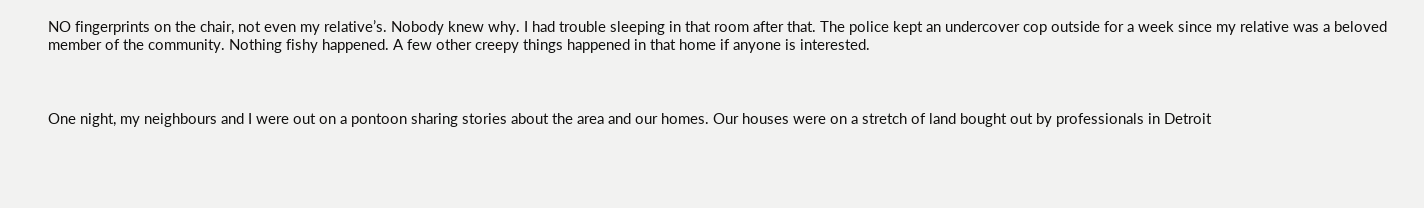NO fingerprints on the chair, not even my relative’s. Nobody knew why. I had trouble sleeping in that room after that. The police kept an undercover cop outside for a week since my relative was a beloved member of the community. Nothing fishy happened. A few other creepy things happened in that home if anyone is interested.



One night, my neighbours and I were out on a pontoon sharing stories about the area and our homes. Our houses were on a stretch of land bought out by professionals in Detroit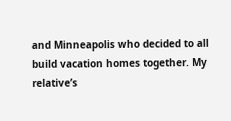and Minneapolis who decided to all build vacation homes together. My relative’s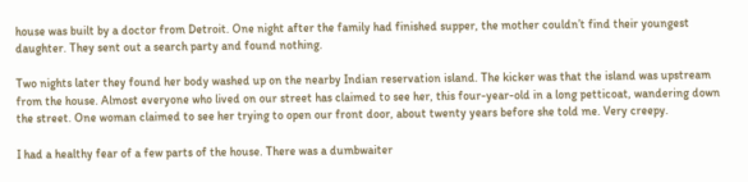house was built by a doctor from Detroit. One night after the family had finished supper, the mother couldn’t find their youngest daughter. They sent out a search party and found nothing.

Two nights later they found her body washed up on the nearby Indian reservation island. The kicker was that the island was upstream from the house. Almost everyone who lived on our street has claimed to see her, this four-year-old in a long petticoat, wandering down the street. One woman claimed to see her trying to open our front door, about twenty years before she told me. Very creepy.

I had a healthy fear of a few parts of the house. There was a dumbwaiter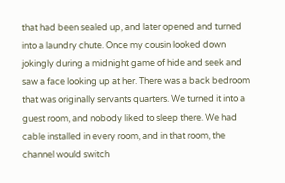that had been sealed up, and later opened and turned into a laundry chute. Once my cousin looked down jokingly during a midnight game of hide and seek and saw a face looking up at her. There was a back bedroom that was originally servants quarters. We turned it into a guest room, and nobody liked to sleep there. We had cable installed in every room, and in that room, the channel would switch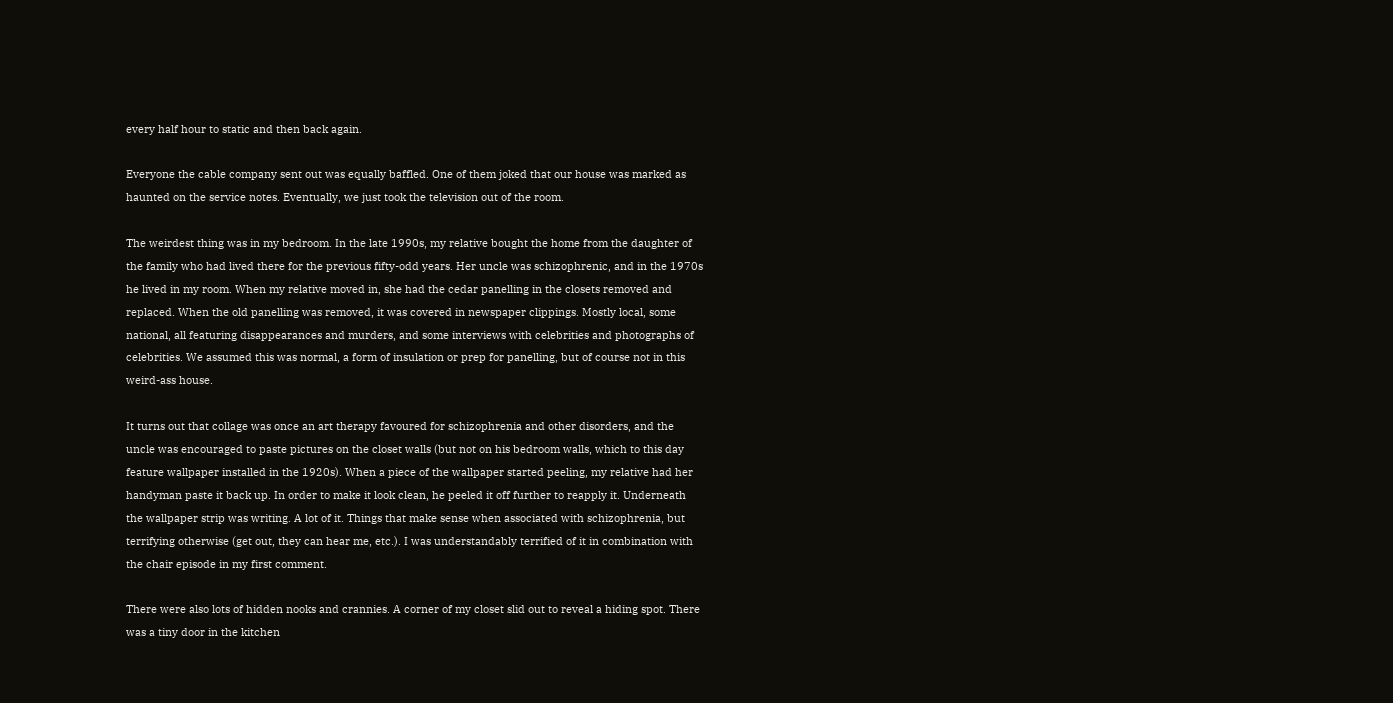every half hour to static and then back again.

Everyone the cable company sent out was equally baffled. One of them joked that our house was marked as haunted on the service notes. Eventually, we just took the television out of the room.

The weirdest thing was in my bedroom. In the late 1990s, my relative bought the home from the daughter of the family who had lived there for the previous fifty-odd years. Her uncle was schizophrenic, and in the 1970s he lived in my room. When my relative moved in, she had the cedar panelling in the closets removed and replaced. When the old panelling was removed, it was covered in newspaper clippings. Mostly local, some national, all featuring disappearances and murders, and some interviews with celebrities and photographs of celebrities. We assumed this was normal, a form of insulation or prep for panelling, but of course not in this weird-ass house.

It turns out that collage was once an art therapy favoured for schizophrenia and other disorders, and the uncle was encouraged to paste pictures on the closet walls (but not on his bedroom walls, which to this day feature wallpaper installed in the 1920s). When a piece of the wallpaper started peeling, my relative had her handyman paste it back up. In order to make it look clean, he peeled it off further to reapply it. Underneath the wallpaper strip was writing. A lot of it. Things that make sense when associated with schizophrenia, but terrifying otherwise (get out, they can hear me, etc.). I was understandably terrified of it in combination with the chair episode in my first comment.

There were also lots of hidden nooks and crannies. A corner of my closet slid out to reveal a hiding spot. There was a tiny door in the kitchen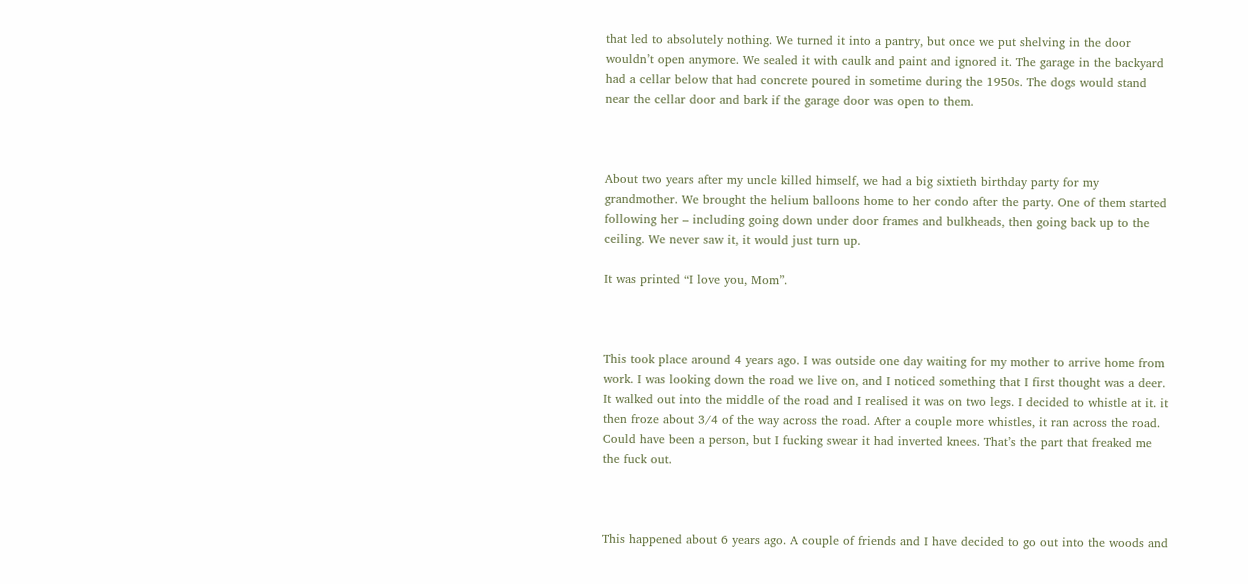that led to absolutely nothing. We turned it into a pantry, but once we put shelving in the door wouldn’t open anymore. We sealed it with caulk and paint and ignored it. The garage in the backyard had a cellar below that had concrete poured in sometime during the 1950s. The dogs would stand near the cellar door and bark if the garage door was open to them.



About two years after my uncle killed himself, we had a big sixtieth birthday party for my grandmother. We brought the helium balloons home to her condo after the party. One of them started following her – including going down under door frames and bulkheads, then going back up to the ceiling. We never saw it, it would just turn up.

It was printed “I love you, Mom”.



This took place around 4 years ago. I was outside one day waiting for my mother to arrive home from work. I was looking down the road we live on, and I noticed something that I first thought was a deer. It walked out into the middle of the road and I realised it was on two legs. I decided to whistle at it. it then froze about 3/4 of the way across the road. After a couple more whistles, it ran across the road. Could have been a person, but I fucking swear it had inverted knees. That’s the part that freaked me the fuck out.



This happened about 6 years ago. A couple of friends and I have decided to go out into the woods and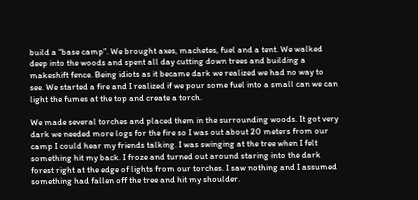build a “base camp”. We brought axes, machetes, fuel and a tent. We walked deep into the woods and spent all day cutting down trees and building a makeshift fence. Being idiots as it became dark we realized we had no way to see. We started a fire and I realized if we pour some fuel into a small can we can light the fumes at the top and create a torch.

We made several torches and placed them in the surrounding woods. It got very dark we needed more logs for the fire so I was out about 20 meters from our camp I could hear my friends talking. I was swinging at the tree when I felt something hit my back. I froze and turned out around staring into the dark forest right at the edge of lights from our torches. I saw nothing and I assumed something had fallen off the tree and hit my shoulder.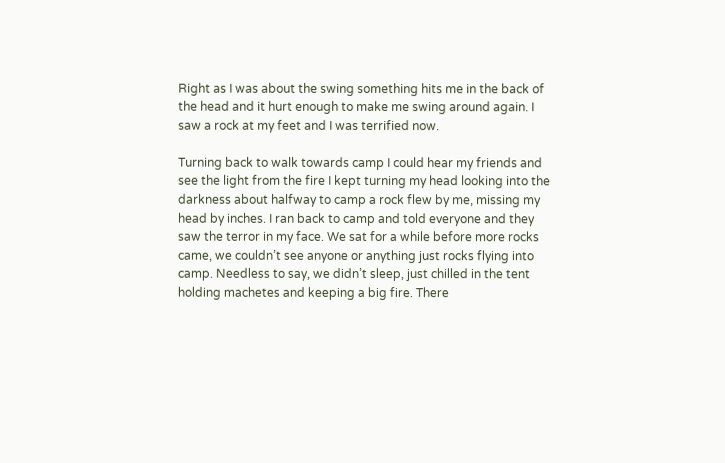Right as I was about the swing something hits me in the back of the head and it hurt enough to make me swing around again. I saw a rock at my feet and I was terrified now.

Turning back to walk towards camp I could hear my friends and see the light from the fire I kept turning my head looking into the darkness about halfway to camp a rock flew by me, missing my head by inches. I ran back to camp and told everyone and they saw the terror in my face. We sat for a while before more rocks came, we couldn’t see anyone or anything just rocks flying into camp. Needless to say, we didn’t sleep, just chilled in the tent holding machetes and keeping a big fire. There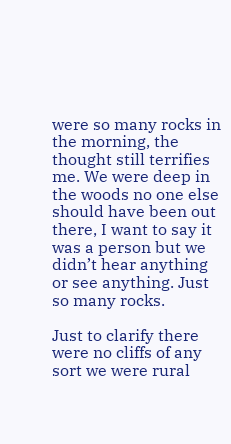were so many rocks in the morning, the thought still terrifies me. We were deep in the woods no one else should have been out there, I want to say it was a person but we didn’t hear anything or see anything. Just so many rocks.

Just to clarify there were no cliffs of any sort we were rural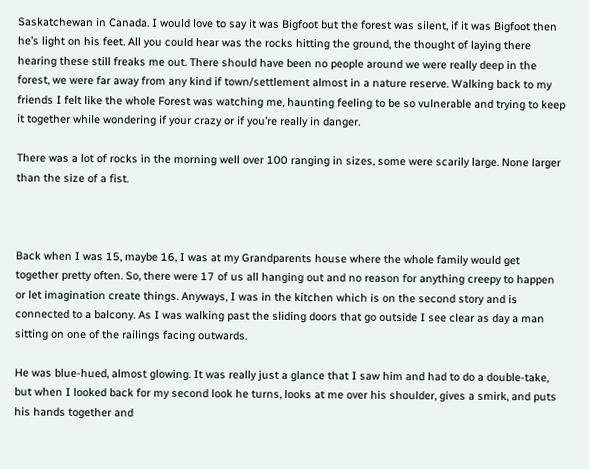Saskatchewan in Canada. I would love to say it was Bigfoot but the forest was silent, if it was Bigfoot then he’s light on his feet. All you could hear was the rocks hitting the ground, the thought of laying there hearing these still freaks me out. There should have been no people around we were really deep in the forest, we were far away from any kind if town/settlement almost in a nature reserve. Walking back to my friends I felt like the whole Forest was watching me, haunting feeling to be so vulnerable and trying to keep it together while wondering if your crazy or if you’re really in danger.

There was a lot of rocks in the morning well over 100 ranging in sizes, some were scarily large. None larger than the size of a fist.



Back when I was 15, maybe 16, I was at my Grandparents house where the whole family would get together pretty often. So, there were 17 of us all hanging out and no reason for anything creepy to happen or let imagination create things. Anyways, I was in the kitchen which is on the second story and is connected to a balcony. As I was walking past the sliding doors that go outside I see clear as day a man sitting on one of the railings facing outwards.

He was blue-hued, almost glowing. It was really just a glance that I saw him and had to do a double-take, but when I looked back for my second look he turns, looks at me over his shoulder, gives a smirk, and puts his hands together and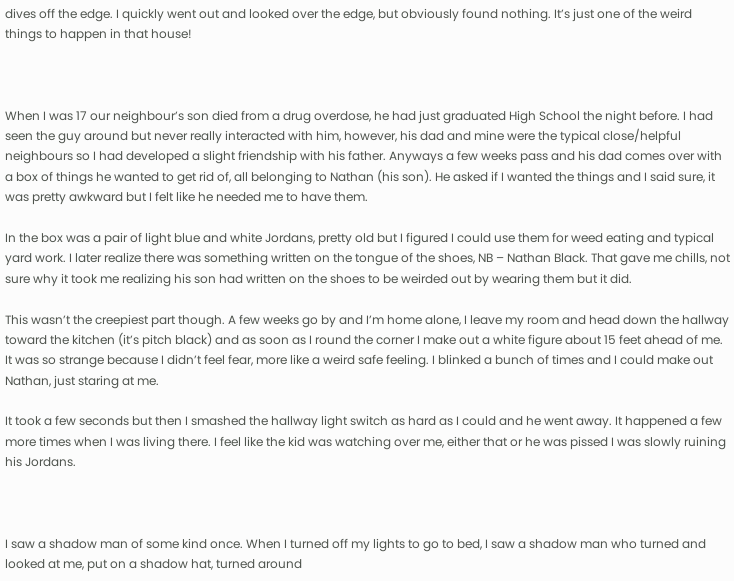dives off the edge. I quickly went out and looked over the edge, but obviously found nothing. It’s just one of the weird things to happen in that house!



When I was 17 our neighbour’s son died from a drug overdose, he had just graduated High School the night before. I had seen the guy around but never really interacted with him, however, his dad and mine were the typical close/helpful neighbours so I had developed a slight friendship with his father. Anyways a few weeks pass and his dad comes over with a box of things he wanted to get rid of, all belonging to Nathan (his son). He asked if I wanted the things and I said sure, it was pretty awkward but I felt like he needed me to have them.

In the box was a pair of light blue and white Jordans, pretty old but I figured I could use them for weed eating and typical yard work. I later realize there was something written on the tongue of the shoes, NB – Nathan Black. That gave me chills, not sure why it took me realizing his son had written on the shoes to be weirded out by wearing them but it did.

This wasn’t the creepiest part though. A few weeks go by and I’m home alone, I leave my room and head down the hallway toward the kitchen (it’s pitch black) and as soon as I round the corner I make out a white figure about 15 feet ahead of me. It was so strange because I didn’t feel fear, more like a weird safe feeling. I blinked a bunch of times and I could make out Nathan, just staring at me.

It took a few seconds but then I smashed the hallway light switch as hard as I could and he went away. It happened a few more times when I was living there. I feel like the kid was watching over me, either that or he was pissed I was slowly ruining his Jordans.



I saw a shadow man of some kind once. When I turned off my lights to go to bed, I saw a shadow man who turned and looked at me, put on a shadow hat, turned around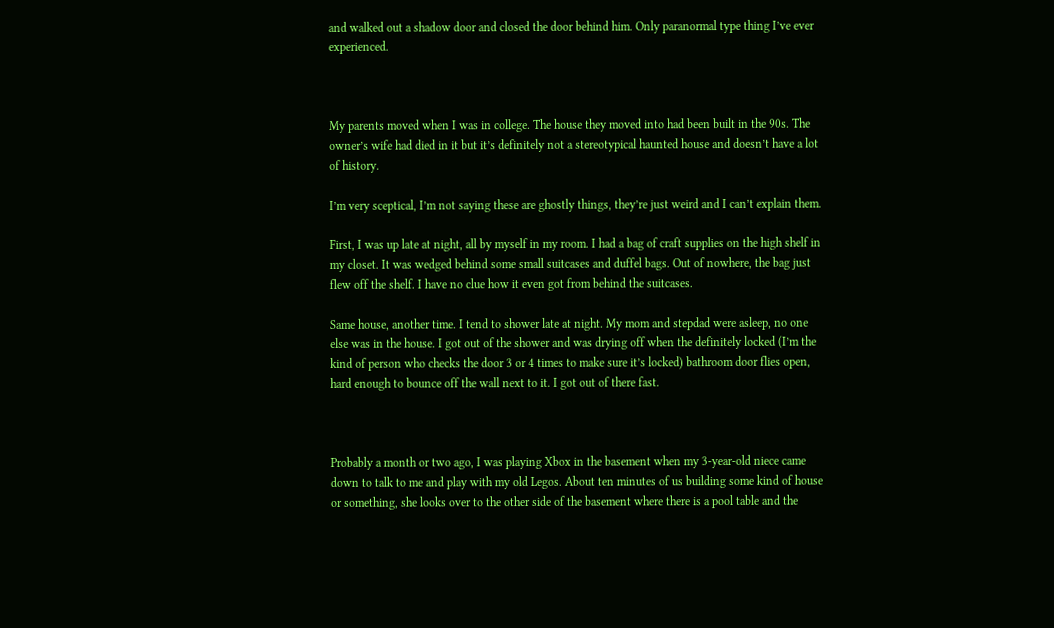and walked out a shadow door and closed the door behind him. Only paranormal type thing I’ve ever experienced.



My parents moved when I was in college. The house they moved into had been built in the 90s. The owner’s wife had died in it but it’s definitely not a stereotypical haunted house and doesn’t have a lot of history.

I’m very sceptical, I’m not saying these are ghostly things, they’re just weird and I can’t explain them.

First, I was up late at night, all by myself in my room. I had a bag of craft supplies on the high shelf in my closet. It was wedged behind some small suitcases and duffel bags. Out of nowhere, the bag just flew off the shelf. I have no clue how it even got from behind the suitcases.

Same house, another time. I tend to shower late at night. My mom and stepdad were asleep, no one else was in the house. I got out of the shower and was drying off when the definitely locked (I’m the kind of person who checks the door 3 or 4 times to make sure it’s locked) bathroom door flies open, hard enough to bounce off the wall next to it. I got out of there fast.



Probably a month or two ago, I was playing Xbox in the basement when my 3-year-old niece came down to talk to me and play with my old Legos. About ten minutes of us building some kind of house or something, she looks over to the other side of the basement where there is a pool table and the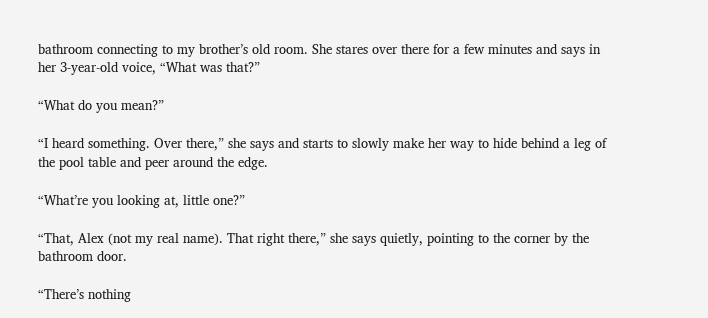bathroom connecting to my brother’s old room. She stares over there for a few minutes and says in her 3-year-old voice, “What was that?”

“What do you mean?”

“I heard something. Over there,” she says and starts to slowly make her way to hide behind a leg of the pool table and peer around the edge.

“What’re you looking at, little one?”

“That, Alex (not my real name). That right there,” she says quietly, pointing to the corner by the bathroom door.

“There’s nothing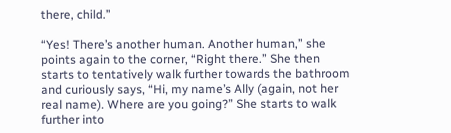there, child.”

“Yes! There’s another human. Another human,” she points again to the corner, “Right there.” She then starts to tentatively walk further towards the bathroom and curiously says, “Hi, my name’s Ally (again, not her real name). Where are you going?” She starts to walk further into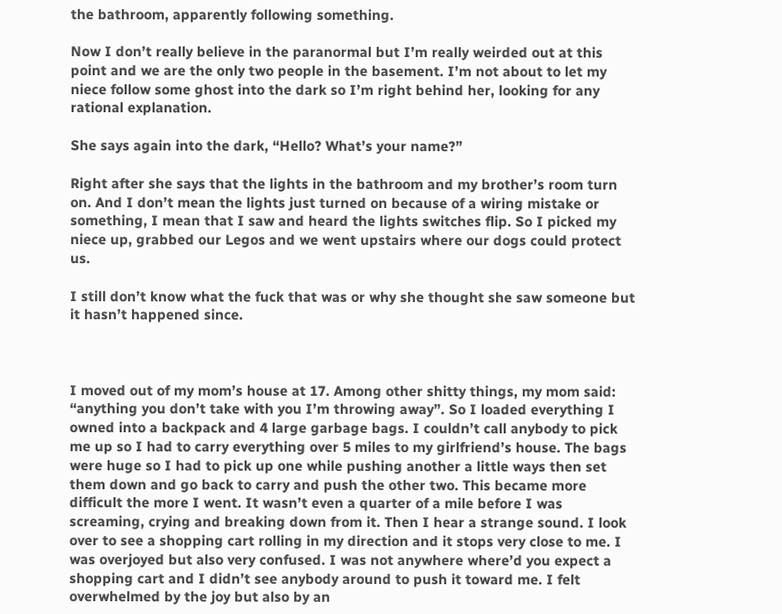the bathroom, apparently following something.

Now I don’t really believe in the paranormal but I’m really weirded out at this point and we are the only two people in the basement. I’m not about to let my niece follow some ghost into the dark so I’m right behind her, looking for any rational explanation.

She says again into the dark, “Hello? What’s your name?”

Right after she says that the lights in the bathroom and my brother’s room turn on. And I don’t mean the lights just turned on because of a wiring mistake or something, I mean that I saw and heard the lights switches flip. So I picked my niece up, grabbed our Legos and we went upstairs where our dogs could protect us.

I still don’t know what the fuck that was or why she thought she saw someone but it hasn’t happened since.



I moved out of my mom’s house at 17. Among other shitty things, my mom said: “anything you don’t take with you I’m throwing away”. So I loaded everything I owned into a backpack and 4 large garbage bags. I couldn’t call anybody to pick me up so I had to carry everything over 5 miles to my girlfriend’s house. The bags were huge so I had to pick up one while pushing another a little ways then set them down and go back to carry and push the other two. This became more difficult the more I went. It wasn’t even a quarter of a mile before I was screaming, crying and breaking down from it. Then I hear a strange sound. I look over to see a shopping cart rolling in my direction and it stops very close to me. I was overjoyed but also very confused. I was not anywhere where’d you expect a shopping cart and I didn’t see anybody around to push it toward me. I felt overwhelmed by the joy but also by an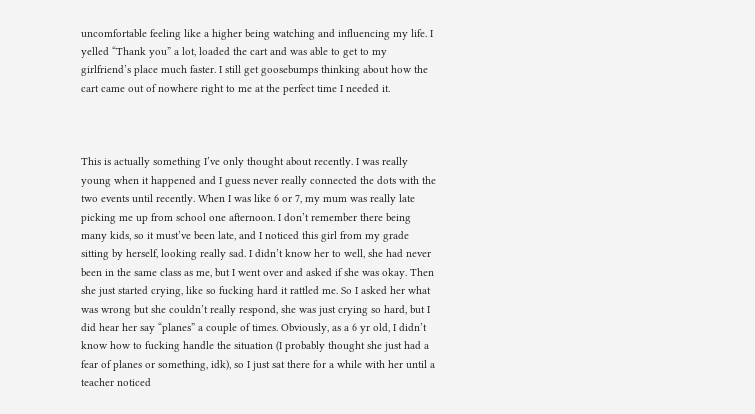uncomfortable feeling like a higher being watching and influencing my life. I yelled “Thank you” a lot, loaded the cart and was able to get to my girlfriend’s place much faster. I still get goosebumps thinking about how the cart came out of nowhere right to me at the perfect time I needed it.



This is actually something I’ve only thought about recently. I was really young when it happened and I guess never really connected the dots with the two events until recently. When I was like 6 or 7, my mum was really late picking me up from school one afternoon. I don’t remember there being many kids, so it must’ve been late, and I noticed this girl from my grade sitting by herself, looking really sad. I didn’t know her to well, she had never been in the same class as me, but I went over and asked if she was okay. Then she just started crying, like so fucking hard it rattled me. So I asked her what was wrong but she couldn’t really respond, she was just crying so hard, but I did hear her say “planes” a couple of times. Obviously, as a 6 yr old, I didn’t know how to fucking handle the situation (I probably thought she just had a fear of planes or something, idk), so I just sat there for a while with her until a teacher noticed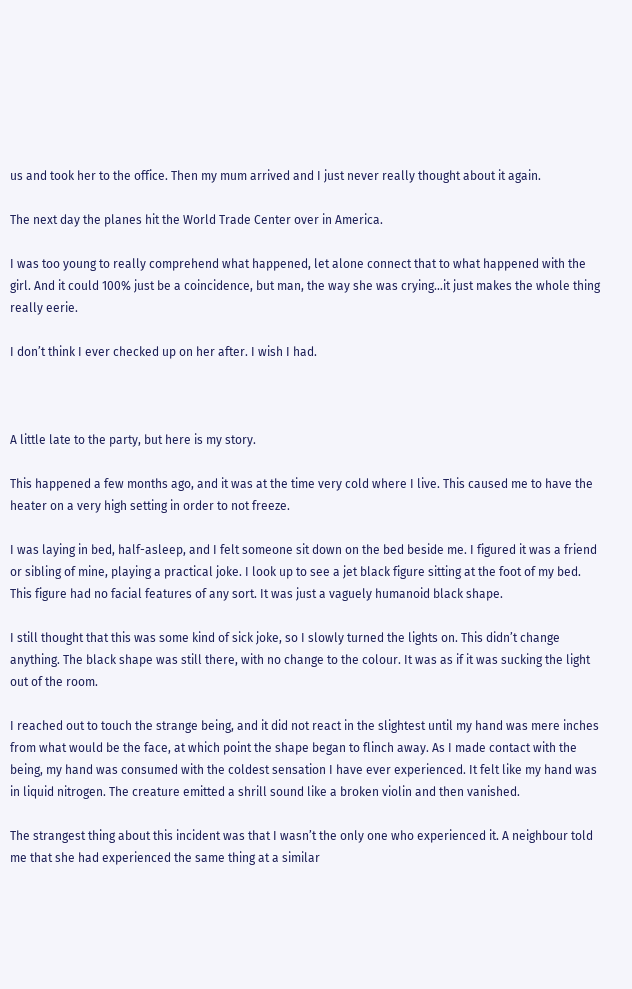us and took her to the office. Then my mum arrived and I just never really thought about it again.

The next day the planes hit the World Trade Center over in America.

I was too young to really comprehend what happened, let alone connect that to what happened with the girl. And it could 100% just be a coincidence, but man, the way she was crying…it just makes the whole thing really eerie.

I don’t think I ever checked up on her after. I wish I had.



A little late to the party, but here is my story.

This happened a few months ago, and it was at the time very cold where I live. This caused me to have the heater on a very high setting in order to not freeze.

I was laying in bed, half-asleep, and I felt someone sit down on the bed beside me. I figured it was a friend or sibling of mine, playing a practical joke. I look up to see a jet black figure sitting at the foot of my bed. This figure had no facial features of any sort. It was just a vaguely humanoid black shape.

I still thought that this was some kind of sick joke, so I slowly turned the lights on. This didn’t change anything. The black shape was still there, with no change to the colour. It was as if it was sucking the light out of the room.

I reached out to touch the strange being, and it did not react in the slightest until my hand was mere inches from what would be the face, at which point the shape began to flinch away. As I made contact with the being, my hand was consumed with the coldest sensation I have ever experienced. It felt like my hand was in liquid nitrogen. The creature emitted a shrill sound like a broken violin and then vanished.

The strangest thing about this incident was that I wasn’t the only one who experienced it. A neighbour told me that she had experienced the same thing at a similar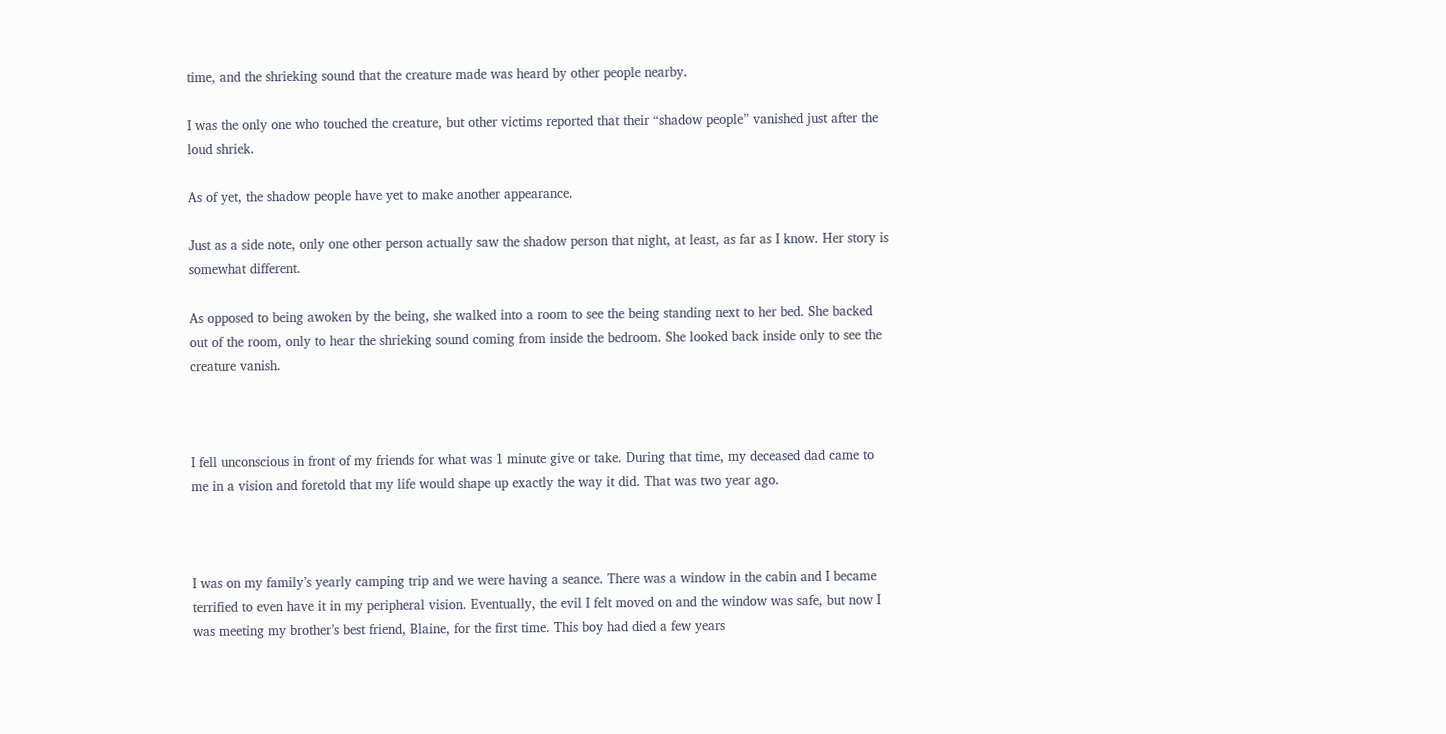time, and the shrieking sound that the creature made was heard by other people nearby.

I was the only one who touched the creature, but other victims reported that their “shadow people” vanished just after the loud shriek.

As of yet, the shadow people have yet to make another appearance.

Just as a side note, only one other person actually saw the shadow person that night, at least, as far as I know. Her story is somewhat different.

As opposed to being awoken by the being, she walked into a room to see the being standing next to her bed. She backed out of the room, only to hear the shrieking sound coming from inside the bedroom. She looked back inside only to see the creature vanish.



I fell unconscious in front of my friends for what was 1 minute give or take. During that time, my deceased dad came to me in a vision and foretold that my life would shape up exactly the way it did. That was two year ago.



I was on my family’s yearly camping trip and we were having a seance. There was a window in the cabin and I became terrified to even have it in my peripheral vision. Eventually, the evil I felt moved on and the window was safe, but now I was meeting my brother’s best friend, Blaine, for the first time. This boy had died a few years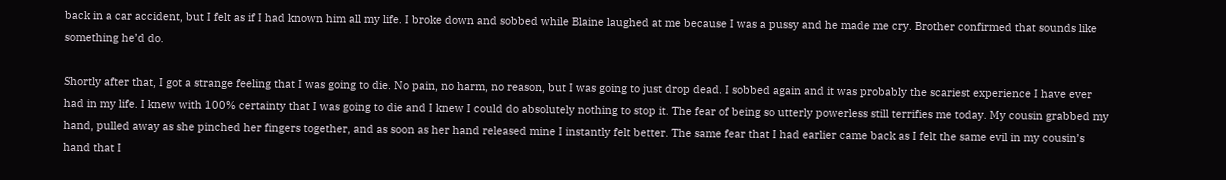back in a car accident, but I felt as if I had known him all my life. I broke down and sobbed while Blaine laughed at me because I was a pussy and he made me cry. Brother confirmed that sounds like something he’d do.

Shortly after that, I got a strange feeling that I was going to die. No pain, no harm, no reason, but I was going to just drop dead. I sobbed again and it was probably the scariest experience I have ever had in my life. I knew with 100% certainty that I was going to die and I knew I could do absolutely nothing to stop it. The fear of being so utterly powerless still terrifies me today. My cousin grabbed my hand, pulled away as she pinched her fingers together, and as soon as her hand released mine I instantly felt better. The same fear that I had earlier came back as I felt the same evil in my cousin’s hand that I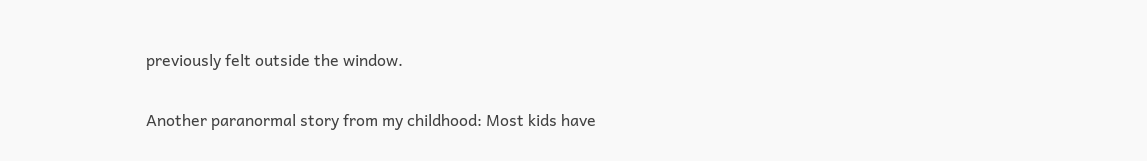previously felt outside the window.

Another paranormal story from my childhood: Most kids have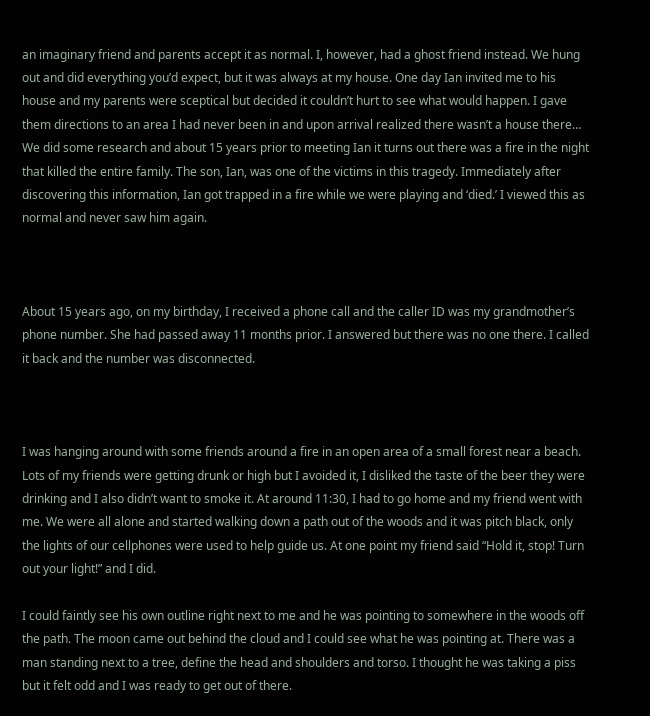an imaginary friend and parents accept it as normal. I, however, had a ghost friend instead. We hung out and did everything you’d expect, but it was always at my house. One day Ian invited me to his house and my parents were sceptical but decided it couldn’t hurt to see what would happen. I gave them directions to an area I had never been in and upon arrival realized there wasn’t a house there… We did some research and about 15 years prior to meeting Ian it turns out there was a fire in the night that killed the entire family. The son, Ian, was one of the victims in this tragedy. Immediately after discovering this information, Ian got trapped in a fire while we were playing and ‘died.’ I viewed this as normal and never saw him again.



About 15 years ago, on my birthday, I received a phone call and the caller ID was my grandmother’s phone number. She had passed away 11 months prior. I answered but there was no one there. I called it back and the number was disconnected.



I was hanging around with some friends around a fire in an open area of a small forest near a beach. Lots of my friends were getting drunk or high but I avoided it, I disliked the taste of the beer they were drinking and I also didn’t want to smoke it. At around 11:30, I had to go home and my friend went with me. We were all alone and started walking down a path out of the woods and it was pitch black, only the lights of our cellphones were used to help guide us. At one point my friend said “Hold it, stop! Turn out your light!” and I did.

I could faintly see his own outline right next to me and he was pointing to somewhere in the woods off the path. The moon came out behind the cloud and I could see what he was pointing at. There was a man standing next to a tree, define the head and shoulders and torso. I thought he was taking a piss but it felt odd and I was ready to get out of there.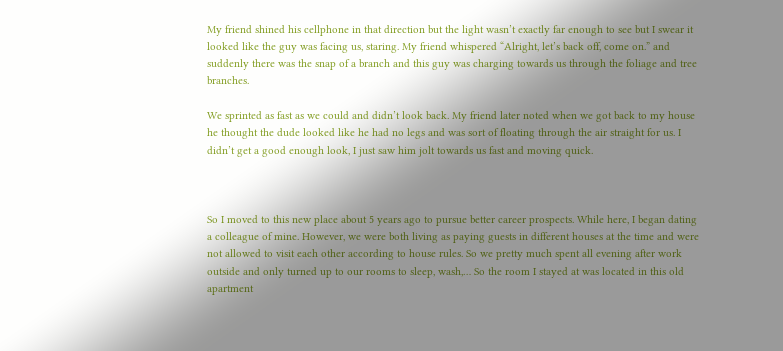My friend shined his cellphone in that direction but the light wasn’t exactly far enough to see but I swear it looked like the guy was facing us, staring. My friend whispered “Alright, let’s back off, come on.” and suddenly there was the snap of a branch and this guy was charging towards us through the foliage and tree branches.

We sprinted as fast as we could and didn’t look back. My friend later noted when we got back to my house he thought the dude looked like he had no legs and was sort of floating through the air straight for us. I didn’t get a good enough look, I just saw him jolt towards us fast and moving quick.



So I moved to this new place about 5 years ago to pursue better career prospects. While here, I began dating a colleague of mine. However, we were both living as paying guests in different houses at the time and were not allowed to visit each other according to house rules. So we pretty much spent all evening after work outside and only turned up to our rooms to sleep, wash,… So the room I stayed at was located in this old apartment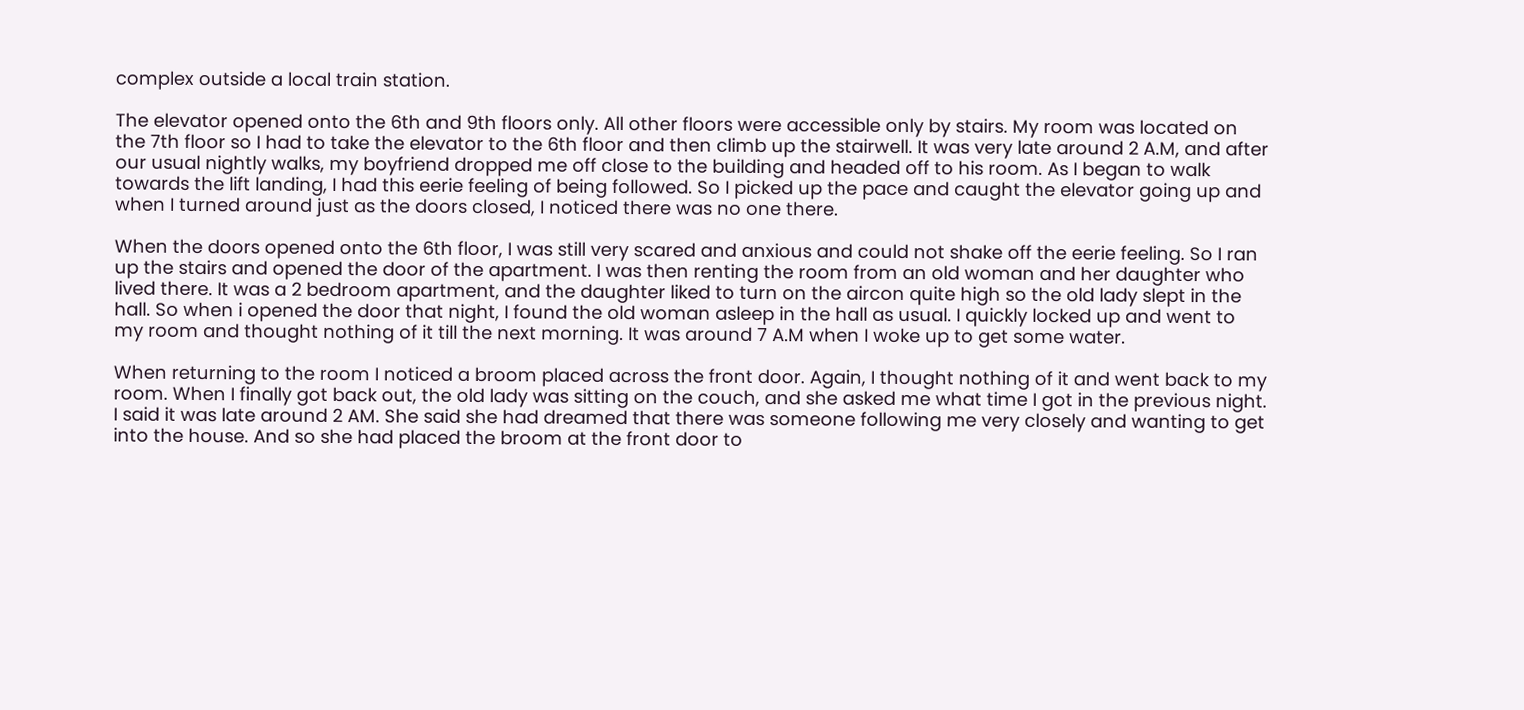complex outside a local train station.

The elevator opened onto the 6th and 9th floors only. All other floors were accessible only by stairs. My room was located on the 7th floor so I had to take the elevator to the 6th floor and then climb up the stairwell. It was very late around 2 A.M, and after our usual nightly walks, my boyfriend dropped me off close to the building and headed off to his room. As I began to walk towards the lift landing, I had this eerie feeling of being followed. So I picked up the pace and caught the elevator going up and when I turned around just as the doors closed, I noticed there was no one there.

When the doors opened onto the 6th floor, I was still very scared and anxious and could not shake off the eerie feeling. So I ran up the stairs and opened the door of the apartment. I was then renting the room from an old woman and her daughter who lived there. It was a 2 bedroom apartment, and the daughter liked to turn on the aircon quite high so the old lady slept in the hall. So when i opened the door that night, I found the old woman asleep in the hall as usual. I quickly locked up and went to my room and thought nothing of it till the next morning. It was around 7 A.M when I woke up to get some water.

When returning to the room I noticed a broom placed across the front door. Again, I thought nothing of it and went back to my room. When I finally got back out, the old lady was sitting on the couch, and she asked me what time I got in the previous night. I said it was late around 2 AM. She said she had dreamed that there was someone following me very closely and wanting to get into the house. And so she had placed the broom at the front door to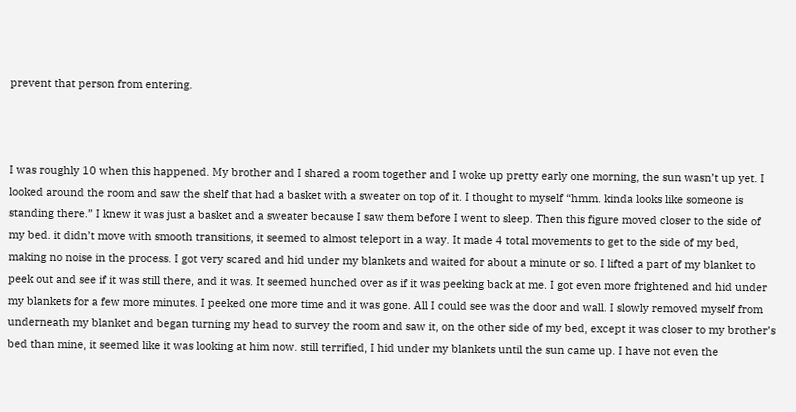prevent that person from entering.



I was roughly 10 when this happened. My brother and I shared a room together and I woke up pretty early one morning, the sun wasn’t up yet. I looked around the room and saw the shelf that had a basket with a sweater on top of it. I thought to myself “hmm. kinda looks like someone is standing there.” I knew it was just a basket and a sweater because I saw them before I went to sleep. Then this figure moved closer to the side of my bed. it didn’t move with smooth transitions, it seemed to almost teleport in a way. It made 4 total movements to get to the side of my bed, making no noise in the process. I got very scared and hid under my blankets and waited for about a minute or so. I lifted a part of my blanket to peek out and see if it was still there, and it was. It seemed hunched over as if it was peeking back at me. I got even more frightened and hid under my blankets for a few more minutes. I peeked one more time and it was gone. All I could see was the door and wall. I slowly removed myself from underneath my blanket and began turning my head to survey the room and saw it, on the other side of my bed, except it was closer to my brother’s bed than mine, it seemed like it was looking at him now. still terrified, I hid under my blankets until the sun came up. I have not even the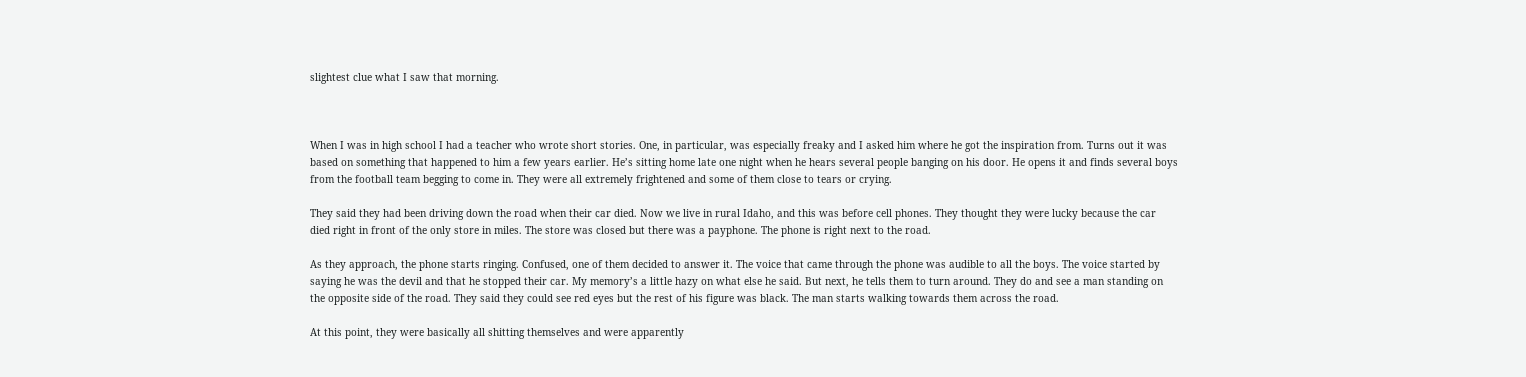slightest clue what I saw that morning.



When I was in high school I had a teacher who wrote short stories. One, in particular, was especially freaky and I asked him where he got the inspiration from. Turns out it was based on something that happened to him a few years earlier. He’s sitting home late one night when he hears several people banging on his door. He opens it and finds several boys from the football team begging to come in. They were all extremely frightened and some of them close to tears or crying.

They said they had been driving down the road when their car died. Now we live in rural Idaho, and this was before cell phones. They thought they were lucky because the car died right in front of the only store in miles. The store was closed but there was a payphone. The phone is right next to the road.

As they approach, the phone starts ringing. Confused, one of them decided to answer it. The voice that came through the phone was audible to all the boys. The voice started by saying he was the devil and that he stopped their car. My memory’s a little hazy on what else he said. But next, he tells them to turn around. They do and see a man standing on the opposite side of the road. They said they could see red eyes but the rest of his figure was black. The man starts walking towards them across the road.

At this point, they were basically all shitting themselves and were apparently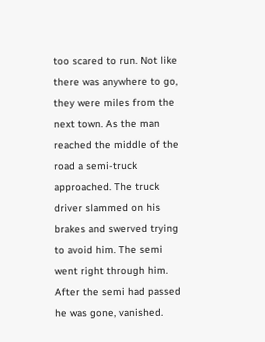too scared to run. Not like there was anywhere to go, they were miles from the next town. As the man reached the middle of the road a semi-truck approached. The truck driver slammed on his brakes and swerved trying to avoid him. The semi went right through him. After the semi had passed he was gone, vanished.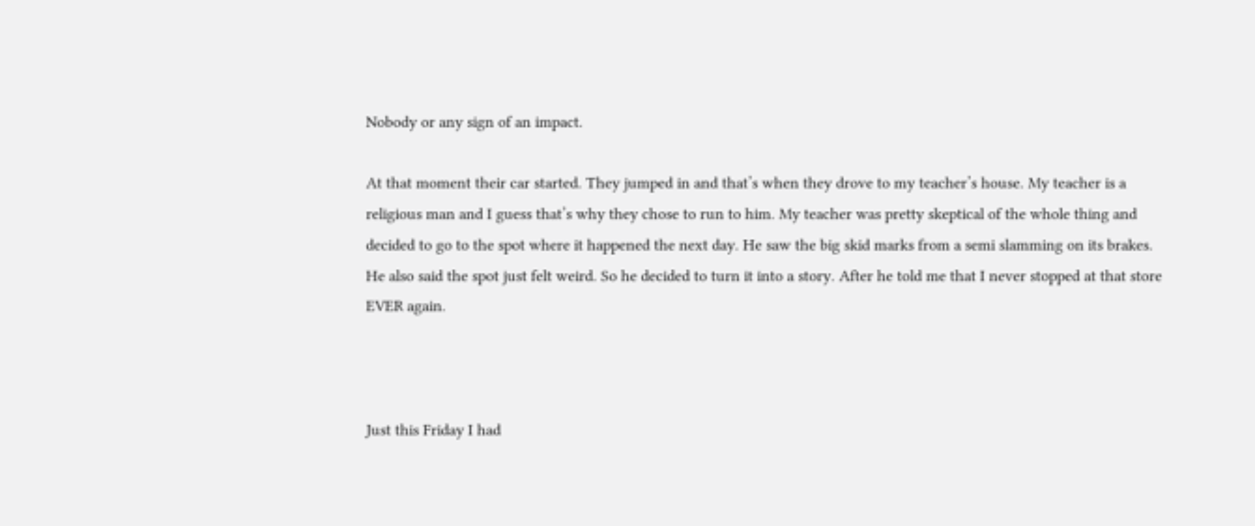Nobody or any sign of an impact.

At that moment their car started. They jumped in and that’s when they drove to my teacher’s house. My teacher is a religious man and I guess that’s why they chose to run to him. My teacher was pretty skeptical of the whole thing and decided to go to the spot where it happened the next day. He saw the big skid marks from a semi slamming on its brakes. He also said the spot just felt weird. So he decided to turn it into a story. After he told me that I never stopped at that store EVER again.



Just this Friday I had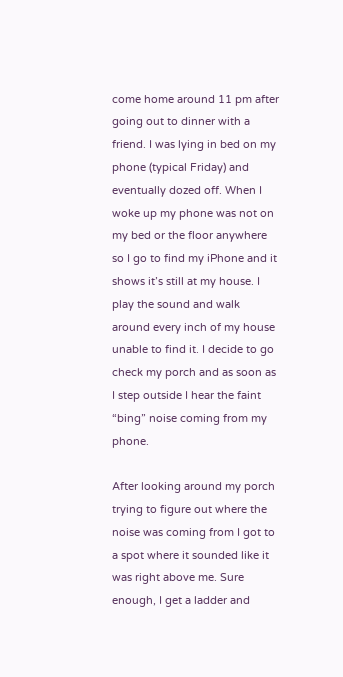come home around 11 pm after going out to dinner with a friend. I was lying in bed on my phone (typical Friday) and eventually dozed off. When I woke up my phone was not on my bed or the floor anywhere so I go to find my iPhone and it shows it’s still at my house. I play the sound and walk around every inch of my house unable to find it. I decide to go check my porch and as soon as I step outside I hear the faint “bing” noise coming from my phone.

After looking around my porch trying to figure out where the noise was coming from I got to a spot where it sounded like it was right above me. Sure enough, I get a ladder and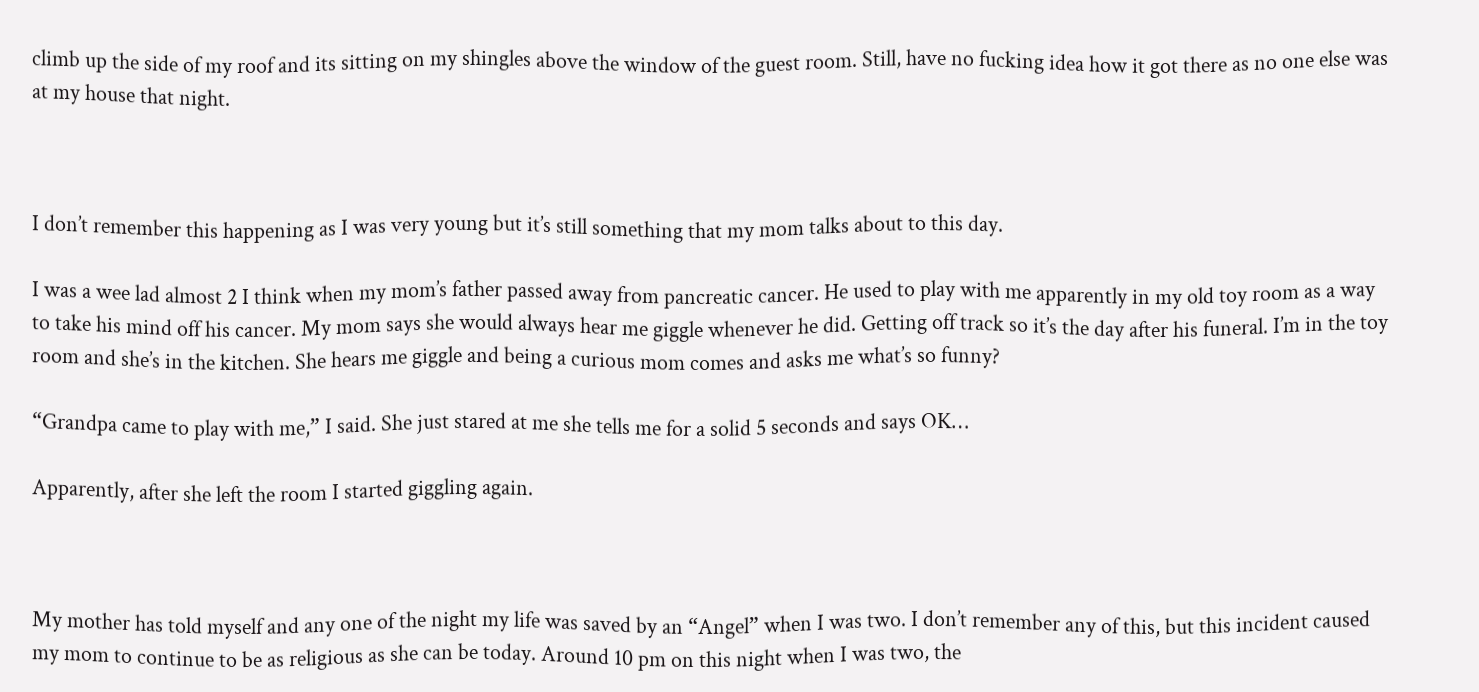climb up the side of my roof and its sitting on my shingles above the window of the guest room. Still, have no fucking idea how it got there as no one else was at my house that night.



I don’t remember this happening as I was very young but it’s still something that my mom talks about to this day.

I was a wee lad almost 2 I think when my mom’s father passed away from pancreatic cancer. He used to play with me apparently in my old toy room as a way to take his mind off his cancer. My mom says she would always hear me giggle whenever he did. Getting off track so it’s the day after his funeral. I’m in the toy room and she’s in the kitchen. She hears me giggle and being a curious mom comes and asks me what’s so funny?

“Grandpa came to play with me,” I said. She just stared at me she tells me for a solid 5 seconds and says OK…

Apparently, after she left the room I started giggling again.



My mother has told myself and any one of the night my life was saved by an “Angel” when I was two. I don’t remember any of this, but this incident caused my mom to continue to be as religious as she can be today. Around 10 pm on this night when I was two, the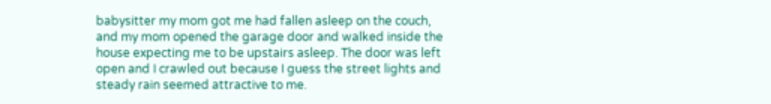babysitter my mom got me had fallen asleep on the couch, and my mom opened the garage door and walked inside the house expecting me to be upstairs asleep. The door was left open and I crawled out because I guess the street lights and steady rain seemed attractive to me.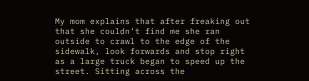My mom explains that after freaking out that she couldn’t find me she ran outside to crawl to the edge of the sidewalk, look forwards and stop right as a large truck began to speed up the street. Sitting across the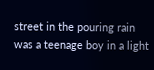street in the pouring rain was a teenage boy in a light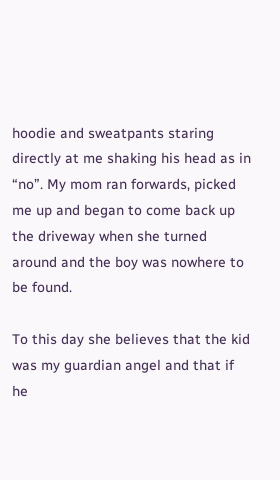hoodie and sweatpants staring directly at me shaking his head as in “no”. My mom ran forwards, picked me up and began to come back up the driveway when she turned around and the boy was nowhere to be found.

To this day she believes that the kid was my guardian angel and that if he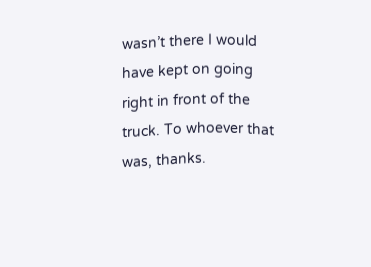wasn’t there I would have kept on going right in front of the truck. To whoever that was, thanks.